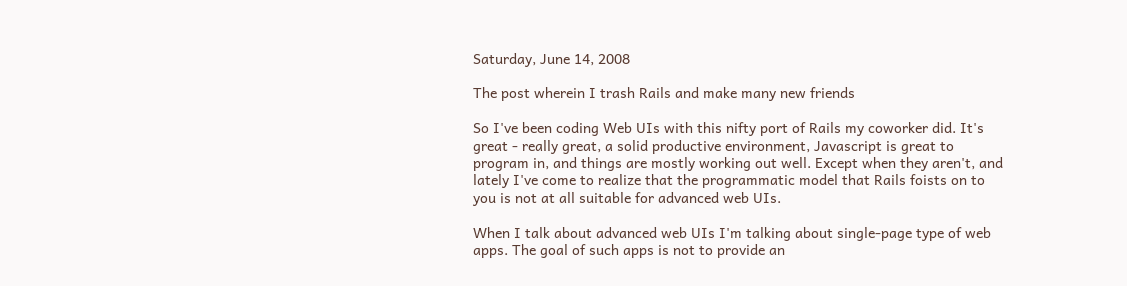Saturday, June 14, 2008

The post wherein I trash Rails and make many new friends

So I've been coding Web UIs with this nifty port of Rails my coworker did. It's great - really great, a solid productive environment, Javascript is great to program in, and things are mostly working out well. Except when they aren't, and lately I've come to realize that the programmatic model that Rails foists on to you is not at all suitable for advanced web UIs.

When I talk about advanced web UIs I'm talking about single-page type of web apps. The goal of such apps is not to provide an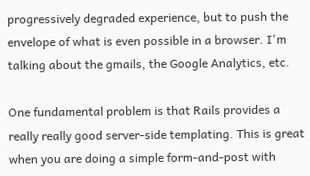progressively degraded experience, but to push the envelope of what is even possible in a browser. I'm talking about the gmails, the Google Analytics, etc.

One fundamental problem is that Rails provides a really really good server-side templating. This is great when you are doing a simple form-and-post with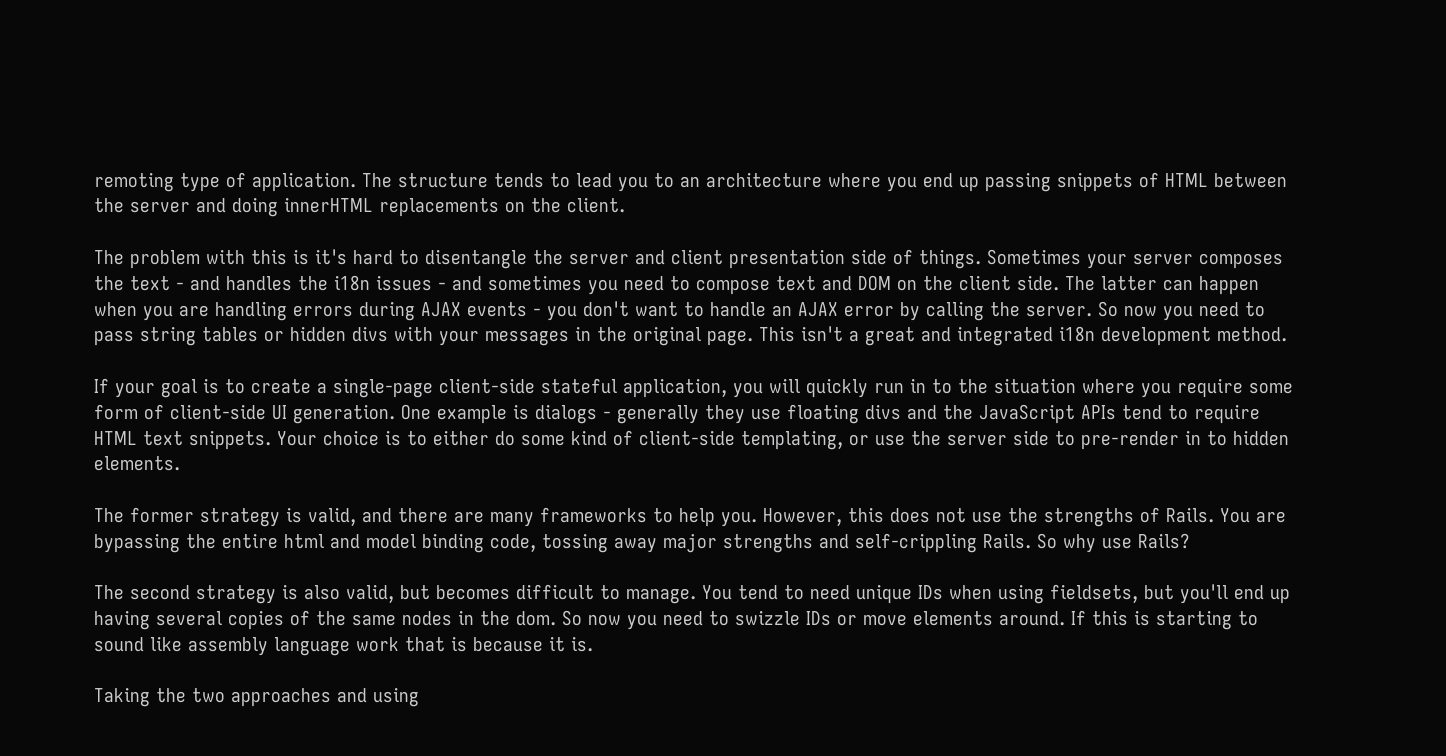remoting type of application. The structure tends to lead you to an architecture where you end up passing snippets of HTML between the server and doing innerHTML replacements on the client.

The problem with this is it's hard to disentangle the server and client presentation side of things. Sometimes your server composes the text - and handles the i18n issues - and sometimes you need to compose text and DOM on the client side. The latter can happen when you are handling errors during AJAX events - you don't want to handle an AJAX error by calling the server. So now you need to pass string tables or hidden divs with your messages in the original page. This isn't a great and integrated i18n development method.

If your goal is to create a single-page client-side stateful application, you will quickly run in to the situation where you require some form of client-side UI generation. One example is dialogs - generally they use floating divs and the JavaScript APIs tend to require HTML text snippets. Your choice is to either do some kind of client-side templating, or use the server side to pre-render in to hidden elements.

The former strategy is valid, and there are many frameworks to help you. However, this does not use the strengths of Rails. You are bypassing the entire html and model binding code, tossing away major strengths and self-crippling Rails. So why use Rails?

The second strategy is also valid, but becomes difficult to manage. You tend to need unique IDs when using fieldsets, but you'll end up having several copies of the same nodes in the dom. So now you need to swizzle IDs or move elements around. If this is starting to sound like assembly language work that is because it is.

Taking the two approaches and using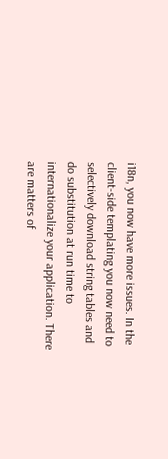i18n, you now have more issues. In the client-side templating you now need to selectively download string tables and do substitution at run time to internationalize your application. There are matters of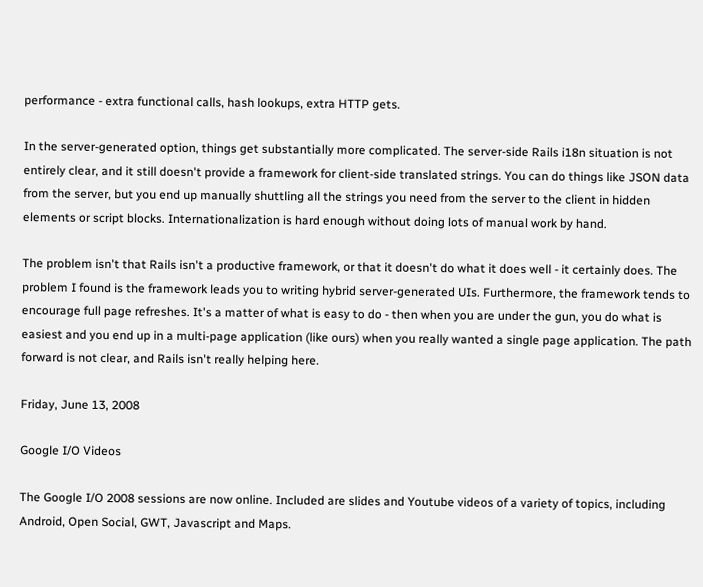performance - extra functional calls, hash lookups, extra HTTP gets.

In the server-generated option, things get substantially more complicated. The server-side Rails i18n situation is not entirely clear, and it still doesn't provide a framework for client-side translated strings. You can do things like JSON data from the server, but you end up manually shuttling all the strings you need from the server to the client in hidden elements or script blocks. Internationalization is hard enough without doing lots of manual work by hand.

The problem isn't that Rails isn't a productive framework, or that it doesn't do what it does well - it certainly does. The problem I found is the framework leads you to writing hybrid server-generated UIs. Furthermore, the framework tends to encourage full page refreshes. It's a matter of what is easy to do - then when you are under the gun, you do what is easiest and you end up in a multi-page application (like ours) when you really wanted a single page application. The path forward is not clear, and Rails isn't really helping here.

Friday, June 13, 2008

Google I/O Videos

The Google I/O 2008 sessions are now online. Included are slides and Youtube videos of a variety of topics, including Android, Open Social, GWT, Javascript and Maps.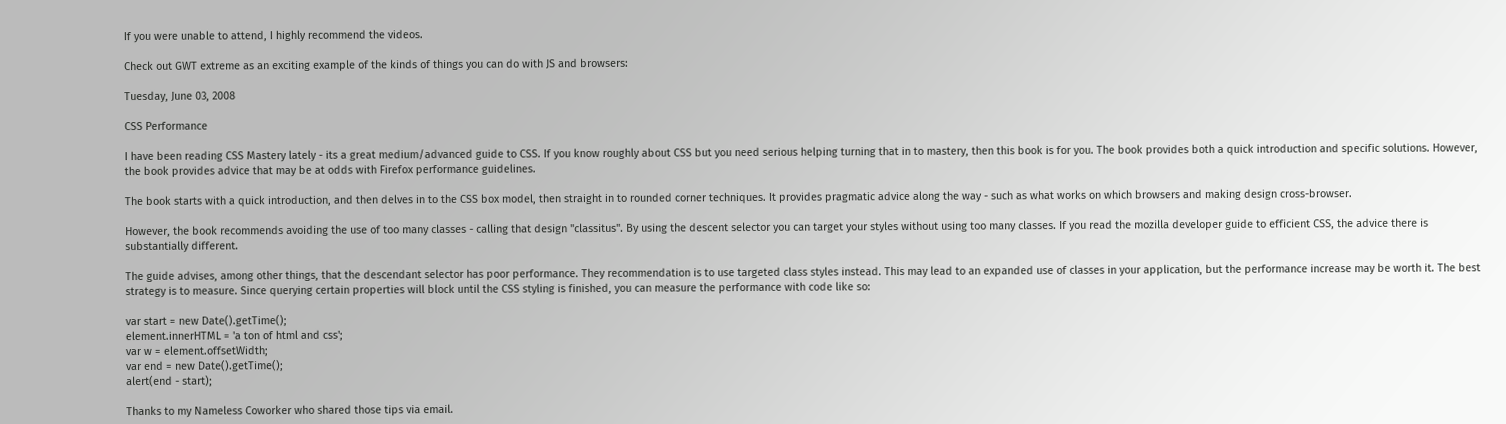If you were unable to attend, I highly recommend the videos.

Check out GWT extreme as an exciting example of the kinds of things you can do with JS and browsers:

Tuesday, June 03, 2008

CSS Performance

I have been reading CSS Mastery lately - its a great medium/advanced guide to CSS. If you know roughly about CSS but you need serious helping turning that in to mastery, then this book is for you. The book provides both a quick introduction and specific solutions. However, the book provides advice that may be at odds with Firefox performance guidelines.

The book starts with a quick introduction, and then delves in to the CSS box model, then straight in to rounded corner techniques. It provides pragmatic advice along the way - such as what works on which browsers and making design cross-browser.

However, the book recommends avoiding the use of too many classes - calling that design "classitus". By using the descent selector you can target your styles without using too many classes. If you read the mozilla developer guide to efficient CSS, the advice there is substantially different.

The guide advises, among other things, that the descendant selector has poor performance. They recommendation is to use targeted class styles instead. This may lead to an expanded use of classes in your application, but the performance increase may be worth it. The best strategy is to measure. Since querying certain properties will block until the CSS styling is finished, you can measure the performance with code like so:

var start = new Date().getTime();
element.innerHTML = 'a ton of html and css';
var w = element.offsetWidth;
var end = new Date().getTime();
alert(end - start);

Thanks to my Nameless Coworker who shared those tips via email.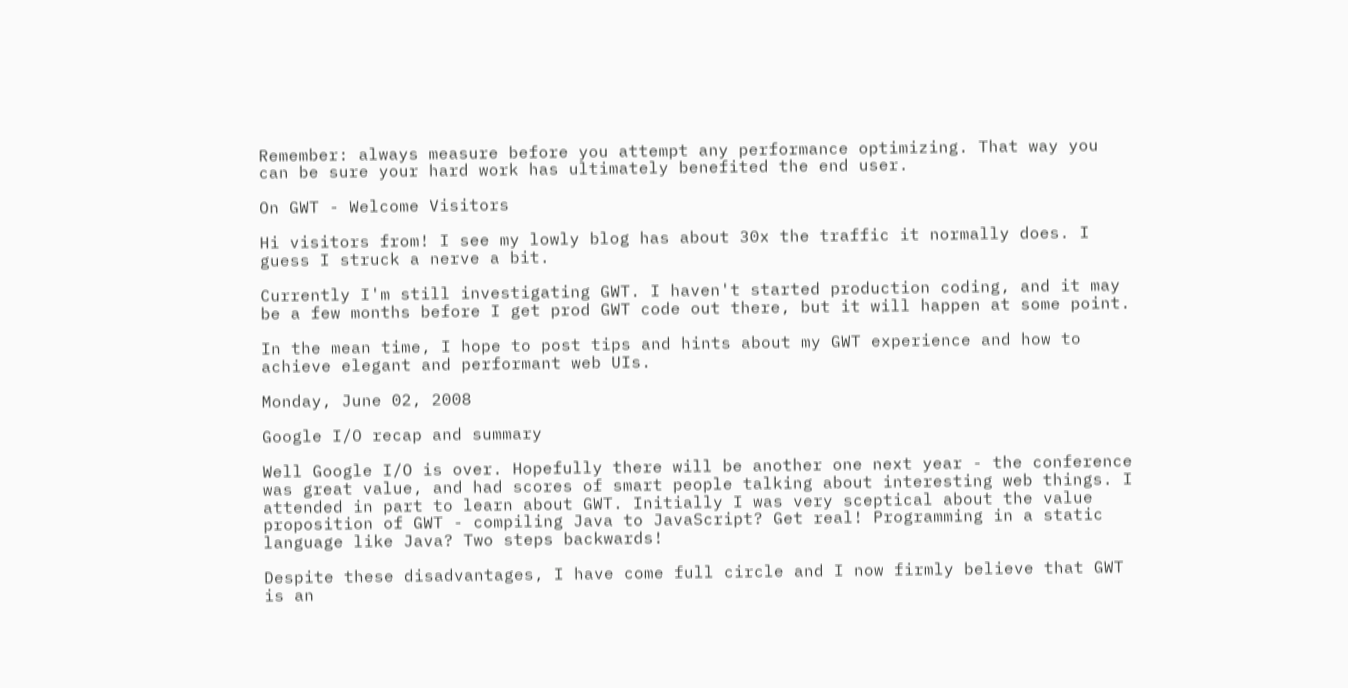Remember: always measure before you attempt any performance optimizing. That way you can be sure your hard work has ultimately benefited the end user.

On GWT - Welcome Visitors

Hi visitors from! I see my lowly blog has about 30x the traffic it normally does. I guess I struck a nerve a bit.

Currently I'm still investigating GWT. I haven't started production coding, and it may be a few months before I get prod GWT code out there, but it will happen at some point.

In the mean time, I hope to post tips and hints about my GWT experience and how to achieve elegant and performant web UIs.

Monday, June 02, 2008

Google I/O recap and summary

Well Google I/O is over. Hopefully there will be another one next year - the conference was great value, and had scores of smart people talking about interesting web things. I attended in part to learn about GWT. Initially I was very sceptical about the value proposition of GWT - compiling Java to JavaScript? Get real! Programming in a static language like Java? Two steps backwards!

Despite these disadvantages, I have come full circle and I now firmly believe that GWT is an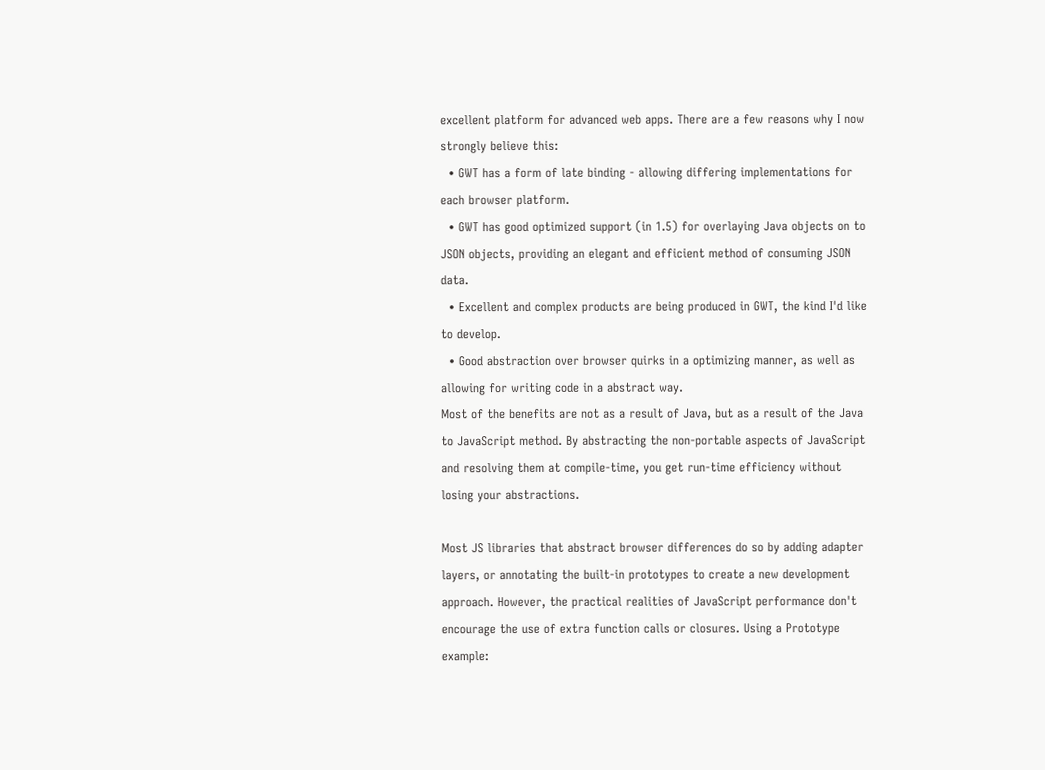excellent platform for advanced web apps. There are a few reasons why I now strongly believe this:
  • GWT has a form of late binding - allowing differing implementations for each browser platform.
  • GWT has good optimized support (in 1.5) for overlaying Java objects on to JSON objects, providing an elegant and efficient method of consuming JSON data.
  • Excellent and complex products are being produced in GWT, the kind I'd like to develop.
  • Good abstraction over browser quirks in a optimizing manner, as well as allowing for writing code in a abstract way.
Most of the benefits are not as a result of Java, but as a result of the Java to JavaScript method. By abstracting the non-portable aspects of JavaScript and resolving them at compile-time, you get run-time efficiency without losing your abstractions.

Most JS libraries that abstract browser differences do so by adding adapter layers, or annotating the built-in prototypes to create a new development approach. However, the practical realities of JavaScript performance don't encourage the use of extra function calls or closures. Using a Prototype example: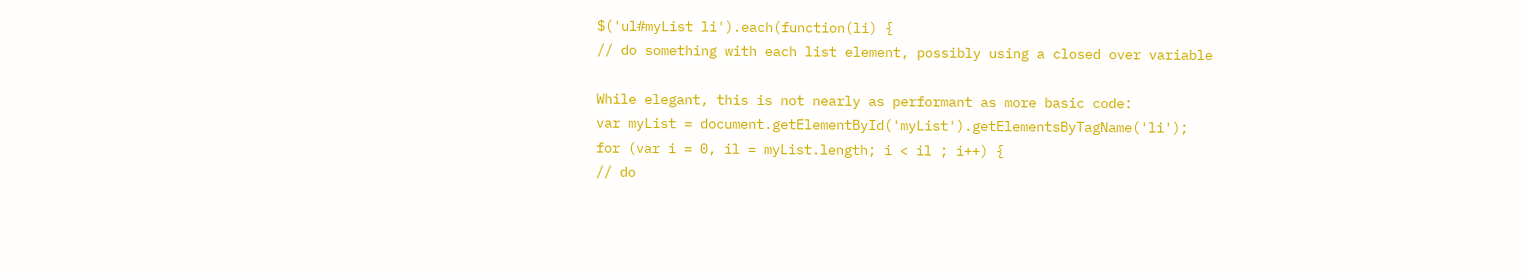$('ul#myList li').each(function(li) {
// do something with each list element, possibly using a closed over variable

While elegant, this is not nearly as performant as more basic code:
var myList = document.getElementById('myList').getElementsByTagName('li');
for (var i = 0, il = myList.length; i < il ; i++) {
// do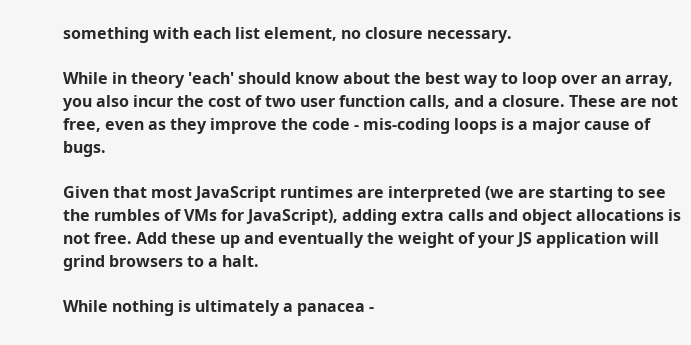something with each list element, no closure necessary.

While in theory 'each' should know about the best way to loop over an array, you also incur the cost of two user function calls, and a closure. These are not free, even as they improve the code - mis-coding loops is a major cause of bugs.

Given that most JavaScript runtimes are interpreted (we are starting to see the rumbles of VMs for JavaScript), adding extra calls and object allocations is not free. Add these up and eventually the weight of your JS application will grind browsers to a halt.

While nothing is ultimately a panacea -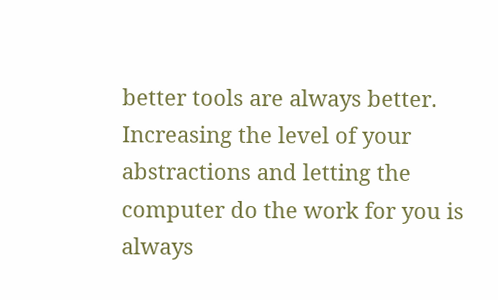better tools are always better. Increasing the level of your abstractions and letting the computer do the work for you is always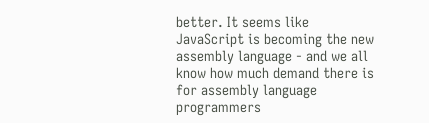better. It seems like JavaScript is becoming the new assembly language - and we all know how much demand there is for assembly language programmers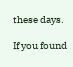these days.

If you found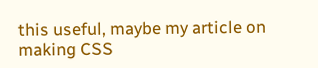this useful, maybe my article on making CSS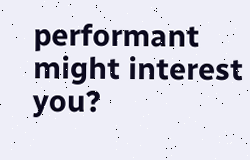performant might interest you?